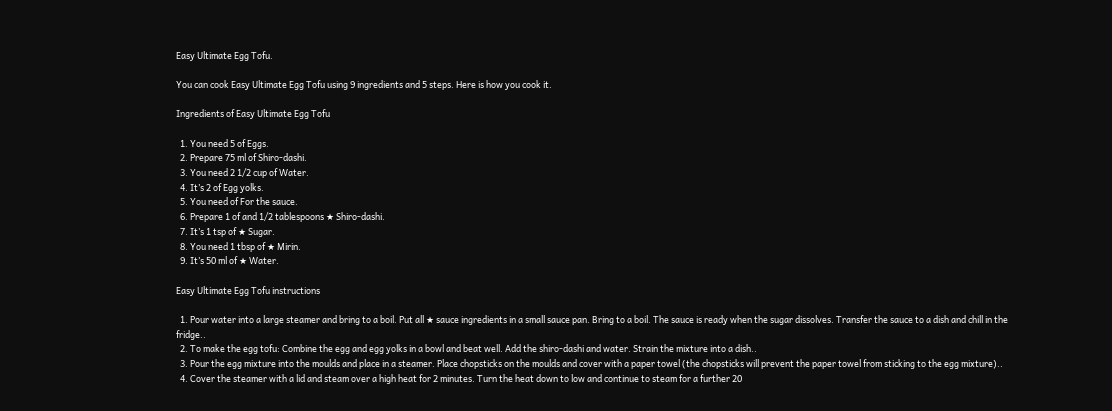Easy Ultimate Egg Tofu.

You can cook Easy Ultimate Egg Tofu using 9 ingredients and 5 steps. Here is how you cook it.

Ingredients of Easy Ultimate Egg Tofu

  1. You need 5 of Eggs.
  2. Prepare 75 ml of Shiro-dashi.
  3. You need 2 1/2 cup of Water.
  4. It’s 2 of Egg yolks.
  5. You need of For the sauce.
  6. Prepare 1 of and 1/2 tablespoons ★ Shiro-dashi.
  7. It’s 1 tsp of ★ Sugar.
  8. You need 1 tbsp of ★ Mirin.
  9. It’s 50 ml of ★ Water.

Easy Ultimate Egg Tofu instructions

  1. Pour water into a large steamer and bring to a boil. Put all ★ sauce ingredients in a small sauce pan. Bring to a boil. The sauce is ready when the sugar dissolves. Transfer the sauce to a dish and chill in the fridge..
  2. To make the egg tofu: Combine the egg and egg yolks in a bowl and beat well. Add the shiro-dashi and water. Strain the mixture into a dish..
  3. Pour the egg mixture into the moulds and place in a steamer. Place chopsticks on the moulds and cover with a paper towel (the chopsticks will prevent the paper towel from sticking to the egg mixture)..
  4. Cover the steamer with a lid and steam over a high heat for 2 minutes. Turn the heat down to low and continue to steam for a further 20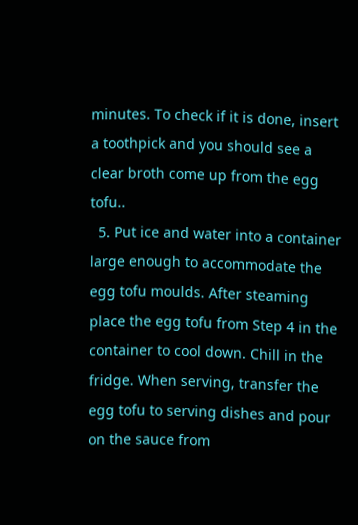minutes. To check if it is done, insert a toothpick and you should see a clear broth come up from the egg tofu..
  5. Put ice and water into a container large enough to accommodate the egg tofu moulds. After steaming place the egg tofu from Step 4 in the container to cool down. Chill in the fridge. When serving, transfer the egg tofu to serving dishes and pour on the sauce from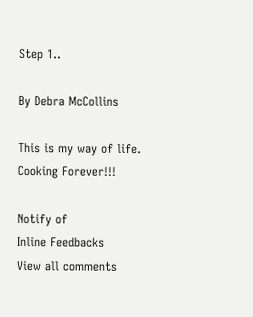Step 1..

By Debra McCollins

This is my way of life. Cooking Forever!!!

Notify of
Inline Feedbacks
View all comments